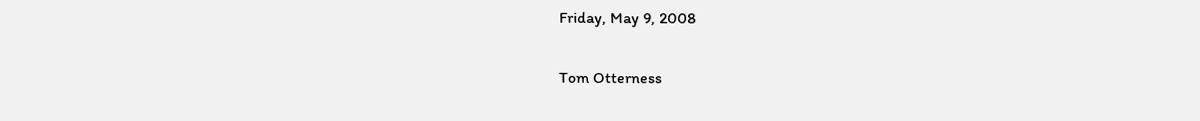Friday, May 9, 2008

Tom Otterness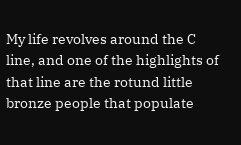My life revolves around the C line, and one of the highlights of that line are the rotund little bronze people that populate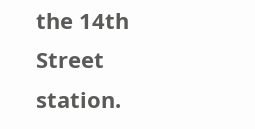the 14th Street station.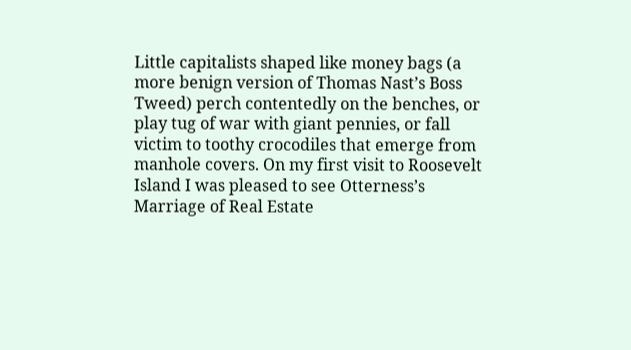Little capitalists shaped like money bags (a more benign version of Thomas Nast’s Boss Tweed) perch contentedly on the benches, or play tug of war with giant pennies, or fall victim to toothy crocodiles that emerge from manhole covers. On my first visit to Roosevelt Island I was pleased to see Otterness’s Marriage of Real Estate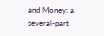and Money: a several-part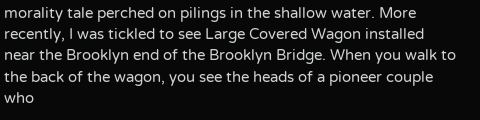morality tale perched on pilings in the shallow water. More recently, I was tickled to see Large Covered Wagon installed near the Brooklyn end of the Brooklyn Bridge. When you walk to the back of the wagon, you see the heads of a pioneer couple who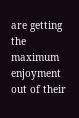are getting the maximum enjoyment out of their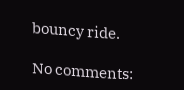bouncy ride.

No comments: